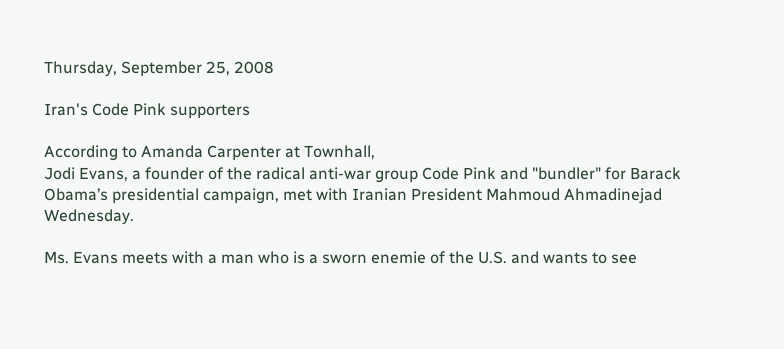Thursday, September 25, 2008

Iran's Code Pink supporters

According to Amanda Carpenter at Townhall,
Jodi Evans, a founder of the radical anti-war group Code Pink and "bundler" for Barack Obama’s presidential campaign, met with Iranian President Mahmoud Ahmadinejad Wednesday.

Ms. Evans meets with a man who is a sworn enemie of the U.S. and wants to see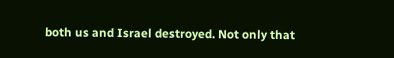both us and Israel destroyed. Not only that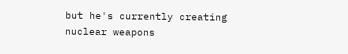but he's currently creating nuclear weapons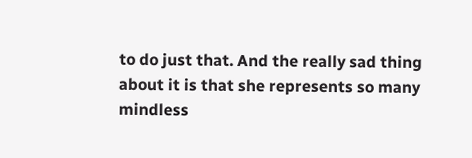to do just that. And the really sad thing about it is that she represents so many mindless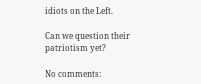idiots on the Left.

Can we question their patriotism yet?

No comments: